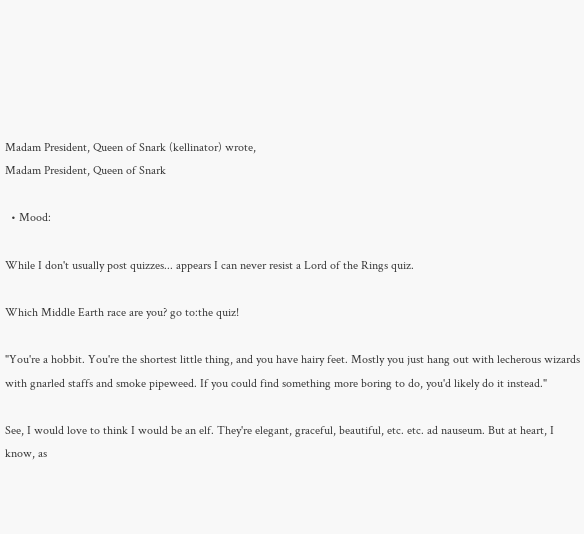Madam President, Queen of Snark (kellinator) wrote,
Madam President, Queen of Snark

  • Mood:

While I don't usually post quizzes... appears I can never resist a Lord of the Rings quiz.

Which Middle Earth race are you? go to:the quiz!

"You're a hobbit. You're the shortest little thing, and you have hairy feet. Mostly you just hang out with lecherous wizards with gnarled staffs and smoke pipeweed. If you could find something more boring to do, you'd likely do it instead."

See, I would love to think I would be an elf. They're elegant, graceful, beautiful, etc. etc. ad nauseum. But at heart, I know, as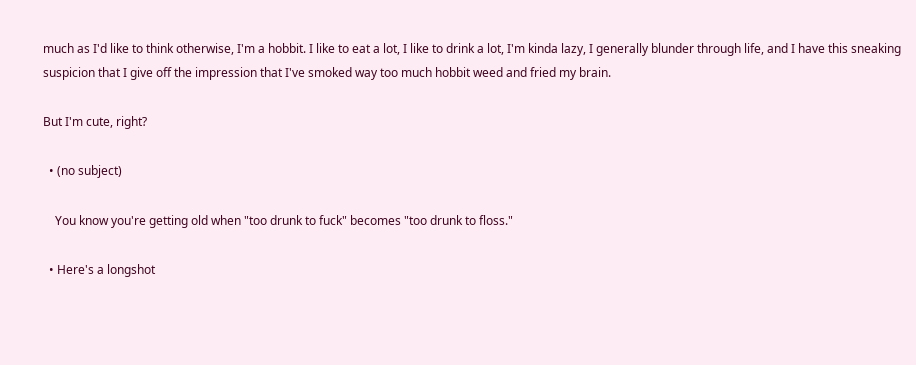much as I'd like to think otherwise, I'm a hobbit. I like to eat a lot, I like to drink a lot, I'm kinda lazy, I generally blunder through life, and I have this sneaking suspicion that I give off the impression that I've smoked way too much hobbit weed and fried my brain.

But I'm cute, right?

  • (no subject)

    You know you're getting old when "too drunk to fuck" becomes "too drunk to floss."

  • Here's a longshot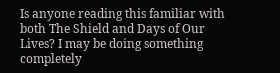Is anyone reading this familiar with both The Shield and Days of Our Lives? I may be doing something completely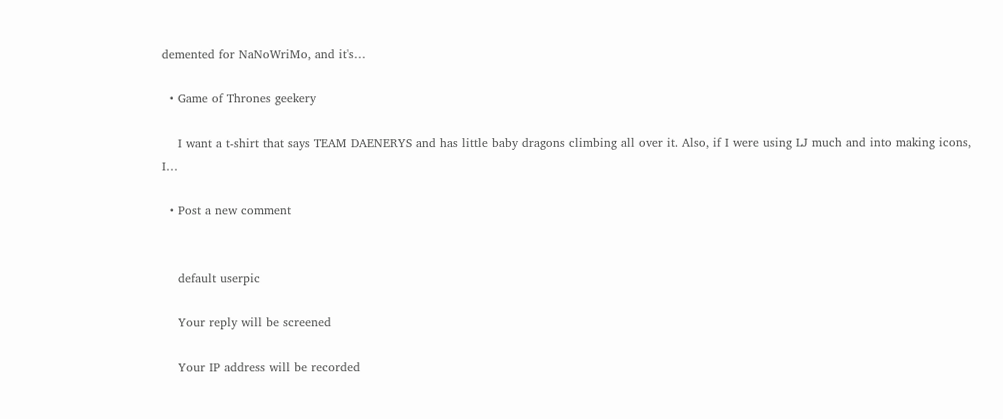demented for NaNoWriMo, and it's…

  • Game of Thrones geekery

    I want a t-shirt that says TEAM DAENERYS and has little baby dragons climbing all over it. Also, if I were using LJ much and into making icons, I…

  • Post a new comment


    default userpic

    Your reply will be screened

    Your IP address will be recorded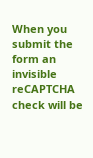When you submit the form an invisible reCAPTCHA check will be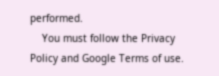performed.
    You must follow the Privacy Policy and Google Terms of use.